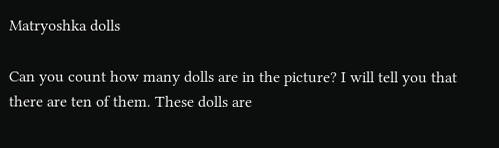Matryoshka dolls

Can you count how many dolls are in the picture? I will tell you that there are ten of them. These dolls are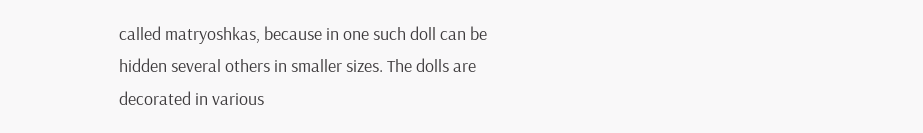called matryoshkas, because in one such doll can be hidden several others in smaller sizes. The dolls are decorated in various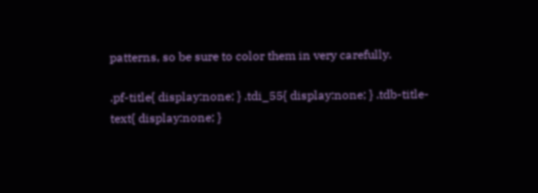patterns, so be sure to color them in very carefully.

.pf-title{ display:none; } .tdi_55{ display:none; } .tdb-title-text{ display:none; }